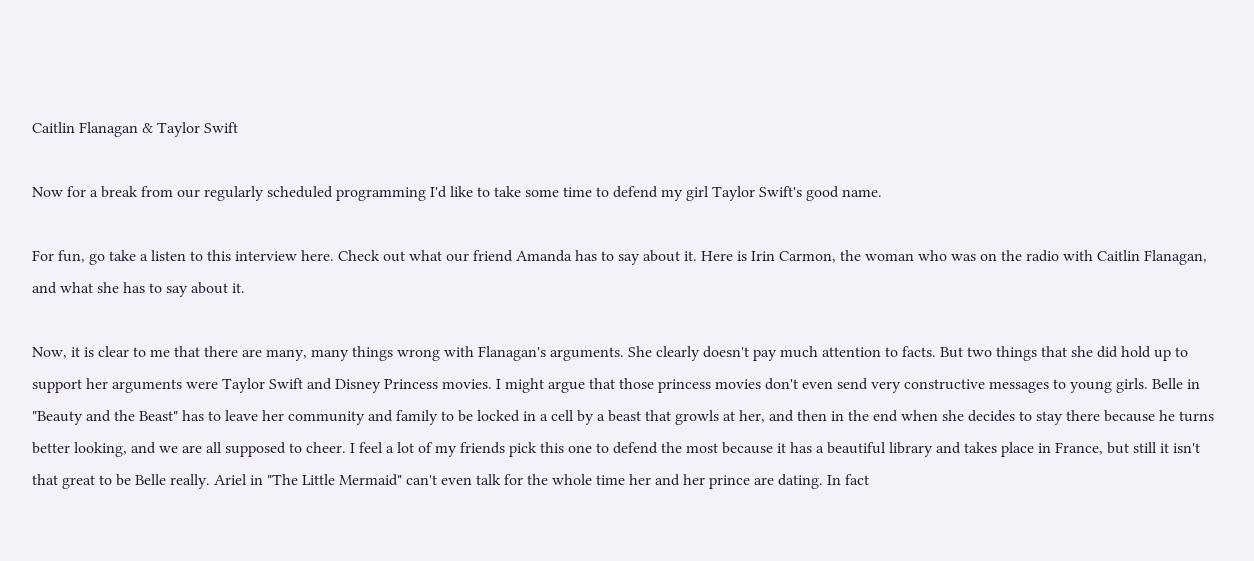Caitlin Flanagan & Taylor Swift

Now for a break from our regularly scheduled programming I'd like to take some time to defend my girl Taylor Swift's good name.

For fun, go take a listen to this interview here. Check out what our friend Amanda has to say about it. Here is Irin Carmon, the woman who was on the radio with Caitlin Flanagan, and what she has to say about it.

Now, it is clear to me that there are many, many things wrong with Flanagan's arguments. She clearly doesn't pay much attention to facts. But two things that she did hold up to support her arguments were Taylor Swift and Disney Princess movies. I might argue that those princess movies don't even send very constructive messages to young girls. Belle in "Beauty and the Beast" has to leave her community and family to be locked in a cell by a beast that growls at her, and then in the end when she decides to stay there because he turns better looking, and we are all supposed to cheer. I feel a lot of my friends pick this one to defend the most because it has a beautiful library and takes place in France, but still it isn't that great to be Belle really. Ariel in "The Little Mermaid" can't even talk for the whole time her and her prince are dating. In fact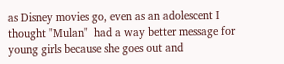as Disney movies go, even as an adolescent I thought "Mulan"  had a way better message for young girls because she goes out and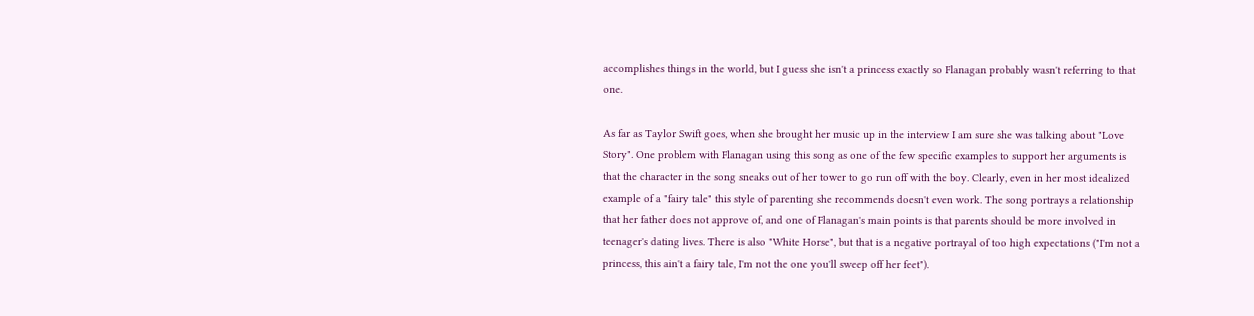accomplishes things in the world, but I guess she isn't a princess exactly so Flanagan probably wasn't referring to that one.

As far as Taylor Swift goes, when she brought her music up in the interview I am sure she was talking about "Love Story". One problem with Flanagan using this song as one of the few specific examples to support her arguments is that the character in the song sneaks out of her tower to go run off with the boy. Clearly, even in her most idealized example of a "fairy tale" this style of parenting she recommends doesn't even work. The song portrays a relationship that her father does not approve of, and one of Flanagan's main points is that parents should be more involved in teenager's dating lives. There is also "White Horse", but that is a negative portrayal of too high expectations ("I'm not a princess, this ain't a fairy tale, I'm not the one you'll sweep off her feet").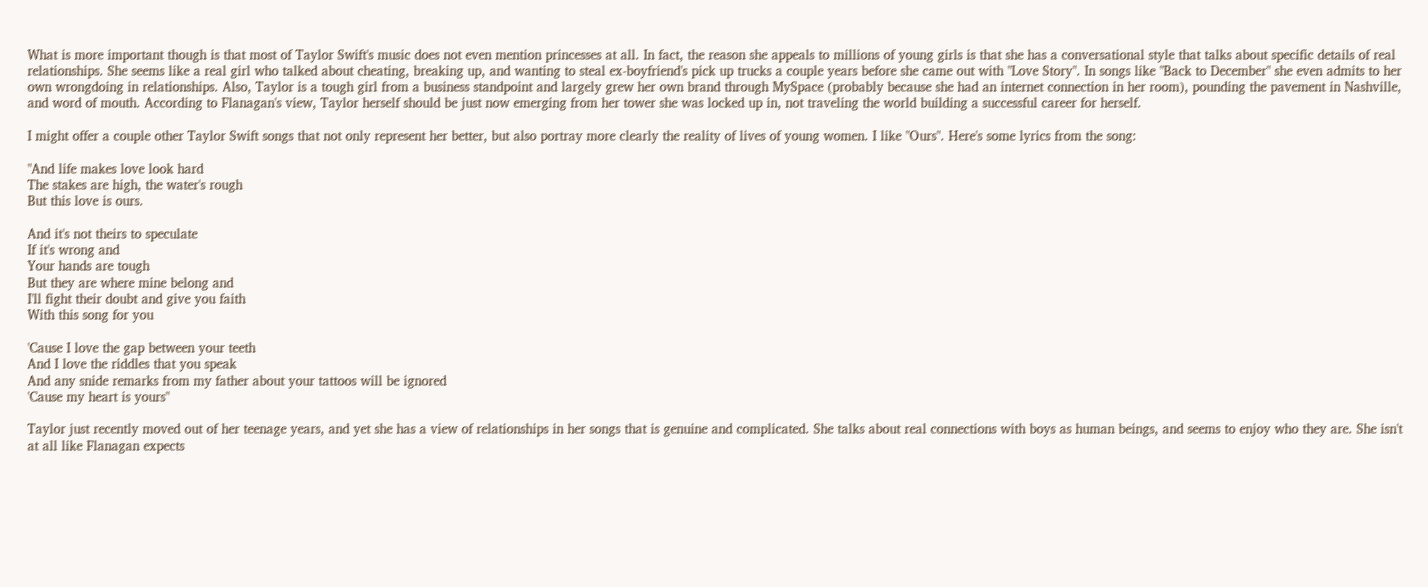What is more important though is that most of Taylor Swift's music does not even mention princesses at all. In fact, the reason she appeals to millions of young girls is that she has a conversational style that talks about specific details of real relationships. She seems like a real girl who talked about cheating, breaking up, and wanting to steal ex-boyfriend's pick up trucks a couple years before she came out with "Love Story". In songs like "Back to December" she even admits to her own wrongdoing in relationships. Also, Taylor is a tough girl from a business standpoint and largely grew her own brand through MySpace (probably because she had an internet connection in her room), pounding the pavement in Nashville, and word of mouth. According to Flanagan's view, Taylor herself should be just now emerging from her tower she was locked up in, not traveling the world building a successful career for herself.

I might offer a couple other Taylor Swift songs that not only represent her better, but also portray more clearly the reality of lives of young women. I like "Ours". Here's some lyrics from the song:

"And life makes love look hard
The stakes are high, the water's rough
But this love is ours.

And it's not theirs to speculate
If it's wrong and
Your hands are tough
But they are where mine belong and
I'll fight their doubt and give you faith
With this song for you

'Cause I love the gap between your teeth
And I love the riddles that you speak
And any snide remarks from my father about your tattoos will be ignored
'Cause my heart is yours"

Taylor just recently moved out of her teenage years, and yet she has a view of relationships in her songs that is genuine and complicated. She talks about real connections with boys as human beings, and seems to enjoy who they are. She isn't at all like Flanagan expects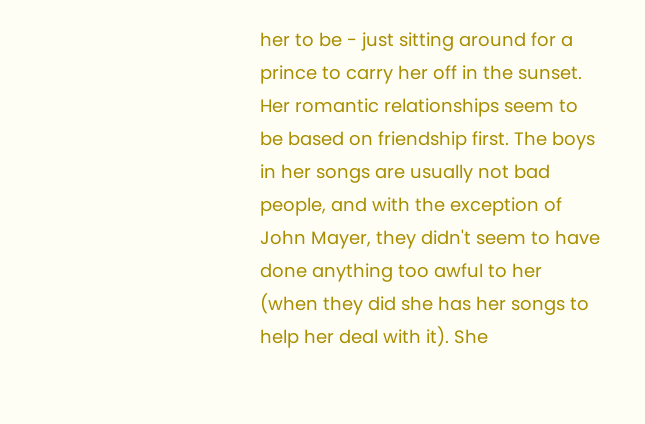her to be - just sitting around for a prince to carry her off in the sunset. Her romantic relationships seem to be based on friendship first. The boys in her songs are usually not bad people, and with the exception of John Mayer, they didn't seem to have done anything too awful to her (when they did she has her songs to help her deal with it). She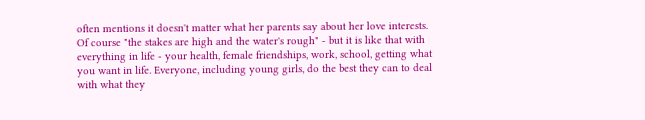often mentions it doesn't matter what her parents say about her love interests. Of course "the stakes are high and the water's rough" - but it is like that with everything in life - your health, female friendships, work, school, getting what you want in life. Everyone, including young girls, do the best they can to deal with what they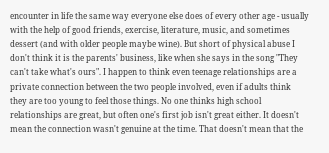encounter in life the same way everyone else does of every other age - usually with the help of good friends, exercise, literature, music, and sometimes dessert (and with older people maybe wine). But short of physical abuse I don't think it is the parents' business, like when she says in the song "They can't take what's ours". I happen to think even teenage relationships are a private connection between the two people involved, even if adults think they are too young to feel those things. No one thinks high school relationships are great, but often one's first job isn't great either. It doesn't mean the connection wasn't genuine at the time. That doesn't mean that the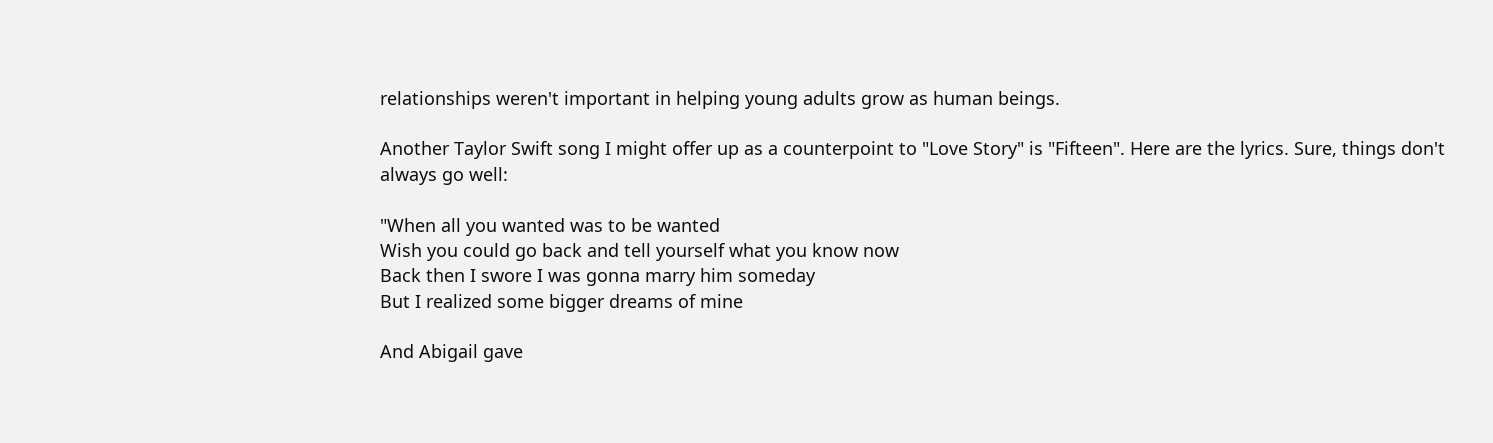relationships weren't important in helping young adults grow as human beings.

Another Taylor Swift song I might offer up as a counterpoint to "Love Story" is "Fifteen". Here are the lyrics. Sure, things don't always go well:

"When all you wanted was to be wanted
Wish you could go back and tell yourself what you know now
Back then I swore I was gonna marry him someday
But I realized some bigger dreams of mine

And Abigail gave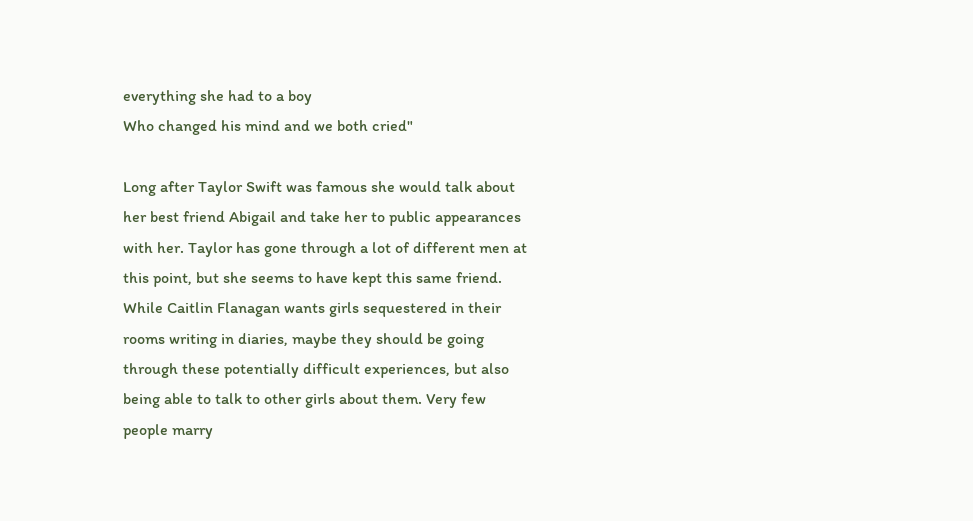everything she had to a boy
Who changed his mind and we both cried"

Long after Taylor Swift was famous she would talk about her best friend Abigail and take her to public appearances with her. Taylor has gone through a lot of different men at this point, but she seems to have kept this same friend. While Caitlin Flanagan wants girls sequestered in their rooms writing in diaries, maybe they should be going through these potentially difficult experiences, but also being able to talk to other girls about them. Very few people marry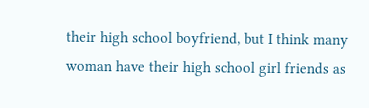their high school boyfriend, but I think many woman have their high school girl friends as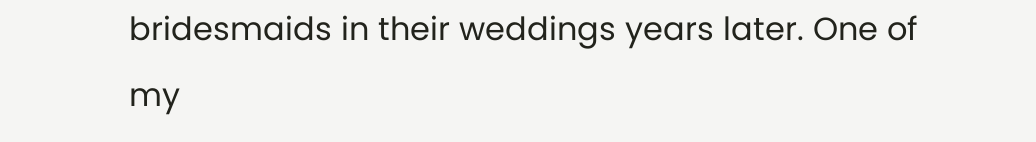bridesmaids in their weddings years later. One of my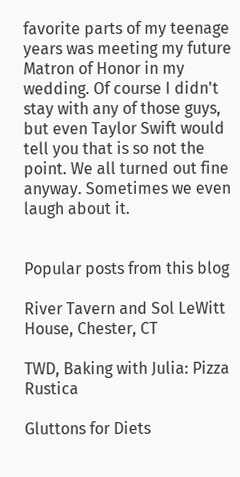favorite parts of my teenage years was meeting my future Matron of Honor in my wedding. Of course I didn't stay with any of those guys, but even Taylor Swift would tell you that is so not the point. We all turned out fine anyway. Sometimes we even laugh about it.


Popular posts from this blog

River Tavern and Sol LeWitt House, Chester, CT

TWD, Baking with Julia: Pizza Rustica

Gluttons for Diets